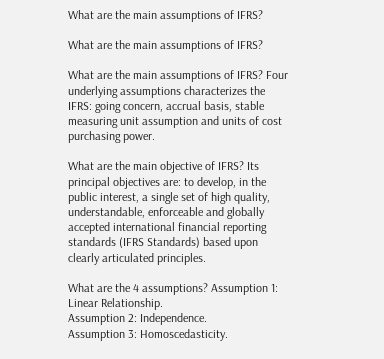What are the main assumptions of IFRS?

What are the main assumptions of IFRS?

What are the main assumptions of IFRS? Four underlying assumptions characterizes the IFRS: going concern, accrual basis, stable measuring unit assumption and units of cost purchasing power.

What are the main objective of IFRS? Its principal objectives are: to develop, in the public interest, a single set of high quality, understandable, enforceable and globally accepted international financial reporting standards (IFRS Standards) based upon clearly articulated principles.

What are the 4 assumptions? Assumption 1: Linear Relationship.
Assumption 2: Independence.
Assumption 3: Homoscedasticity.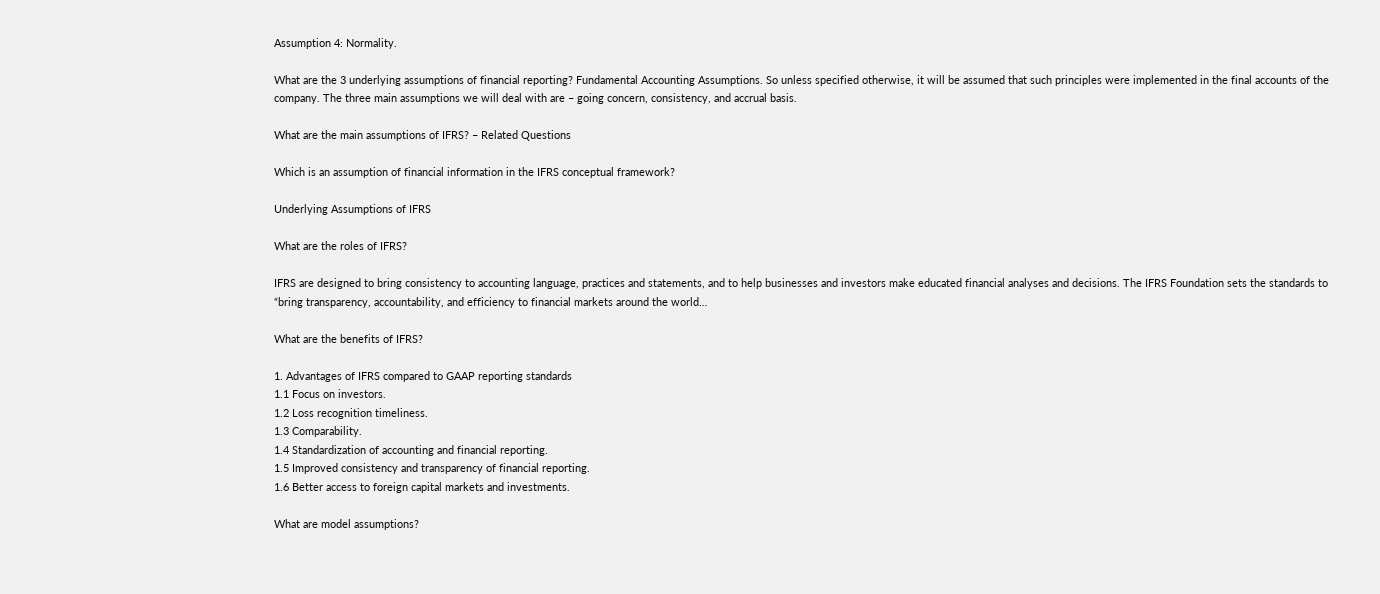Assumption 4: Normality.

What are the 3 underlying assumptions of financial reporting? Fundamental Accounting Assumptions. So unless specified otherwise, it will be assumed that such principles were implemented in the final accounts of the company. The three main assumptions we will deal with are – going concern, consistency, and accrual basis.

What are the main assumptions of IFRS? – Related Questions

Which is an assumption of financial information in the IFRS conceptual framework?

Underlying Assumptions of IFRS

What are the roles of IFRS?

IFRS are designed to bring consistency to accounting language, practices and statements, and to help businesses and investors make educated financial analyses and decisions. The IFRS Foundation sets the standards to “bring transparency, accountability, and efficiency to financial markets around the world…

What are the benefits of IFRS?

1. Advantages of IFRS compared to GAAP reporting standards
1.1 Focus on investors.
1.2 Loss recognition timeliness.
1.3 Comparability.
1.4 Standardization of accounting and financial reporting.
1.5 Improved consistency and transparency of financial reporting.
1.6 Better access to foreign capital markets and investments.

What are model assumptions?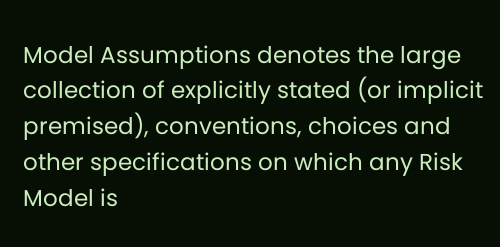Model Assumptions denotes the large collection of explicitly stated (or implicit premised), conventions, choices and other specifications on which any Risk Model is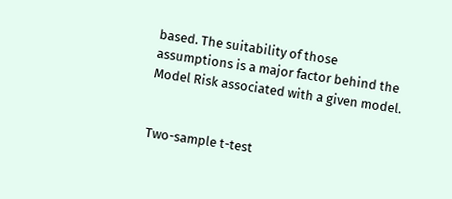based. The suitability of those assumptions is a major factor behind the Model Risk associated with a given model.


Two-sample t-test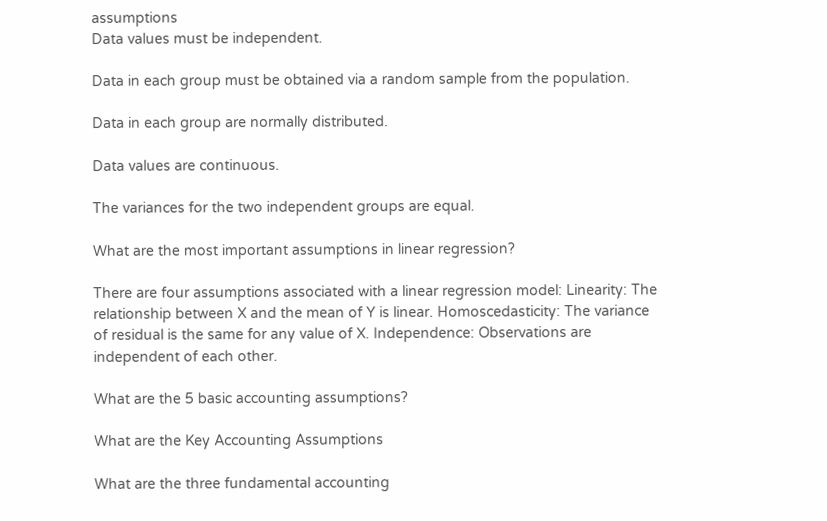assumptions
Data values must be independent.

Data in each group must be obtained via a random sample from the population.

Data in each group are normally distributed.

Data values are continuous.

The variances for the two independent groups are equal.

What are the most important assumptions in linear regression?

There are four assumptions associated with a linear regression model: Linearity: The relationship between X and the mean of Y is linear. Homoscedasticity: The variance of residual is the same for any value of X. Independence: Observations are independent of each other.

What are the 5 basic accounting assumptions?

What are the Key Accounting Assumptions

What are the three fundamental accounting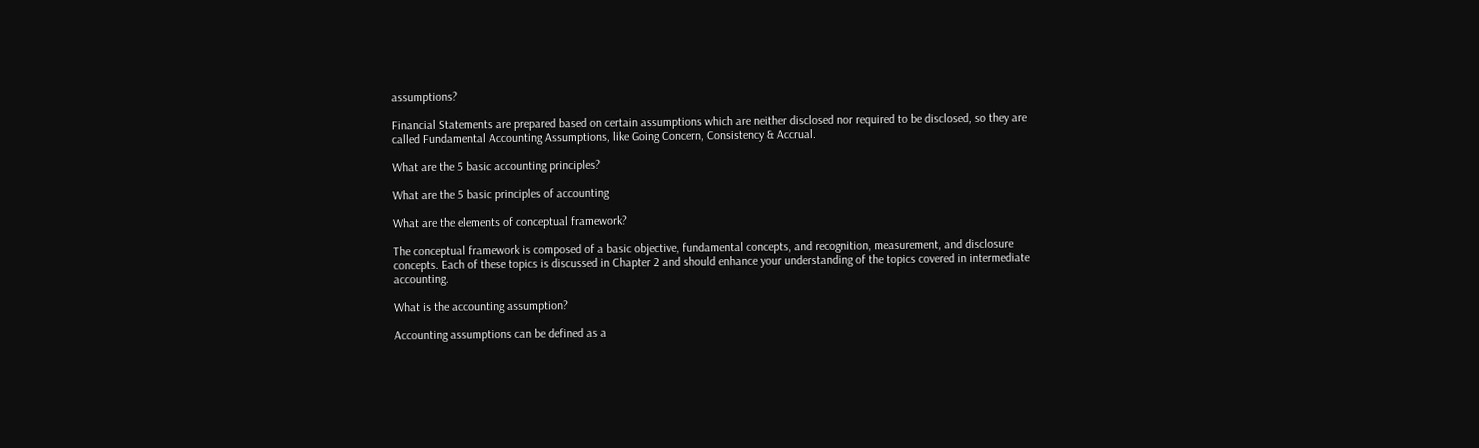assumptions?

Financial Statements are prepared based on certain assumptions which are neither disclosed nor required to be disclosed, so they are called Fundamental Accounting Assumptions, like Going Concern, Consistency & Accrual.

What are the 5 basic accounting principles?

What are the 5 basic principles of accounting

What are the elements of conceptual framework?

The conceptual framework is composed of a basic objective, fundamental concepts, and recognition, measurement, and disclosure concepts. Each of these topics is discussed in Chapter 2 and should enhance your understanding of the topics covered in intermediate accounting.

What is the accounting assumption?

Accounting assumptions can be defined as a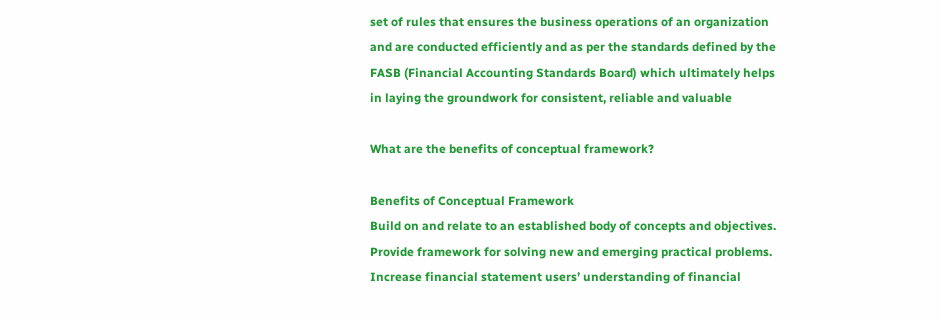set of rules that ensures the business operations of an organization and are conducted efficiently and as per the standards defined by the FASB (Financial Accounting Standards Board) which ultimately helps in laying the groundwork for consistent, reliable and valuable

What are the benefits of conceptual framework?

Benefits of Conceptual Framework
Build on and relate to an established body of concepts and objectives.
Provide framework for solving new and emerging practical problems.
Increase financial statement users’ understanding of financial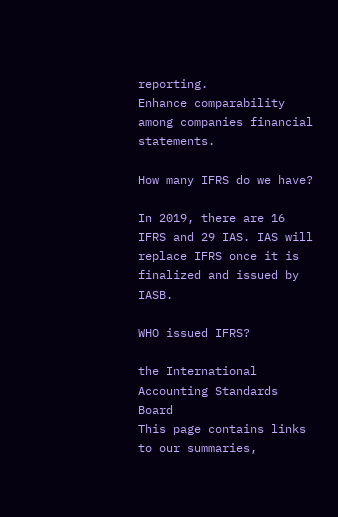reporting.
Enhance comparability among companies financial statements.

How many IFRS do we have?

In 2019, there are 16 IFRS and 29 IAS. IAS will replace IFRS once it is finalized and issued by IASB.

WHO issued IFRS?

the International Accounting Standards Board
This page contains links to our summaries,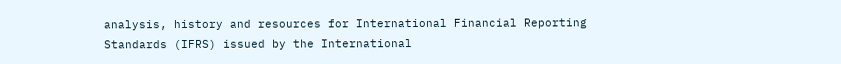analysis, history and resources for International Financial Reporting Standards (IFRS) issued by the International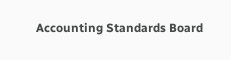Accounting Standards Board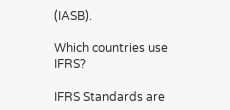(IASB).

Which countries use IFRS?

IFRS Standards are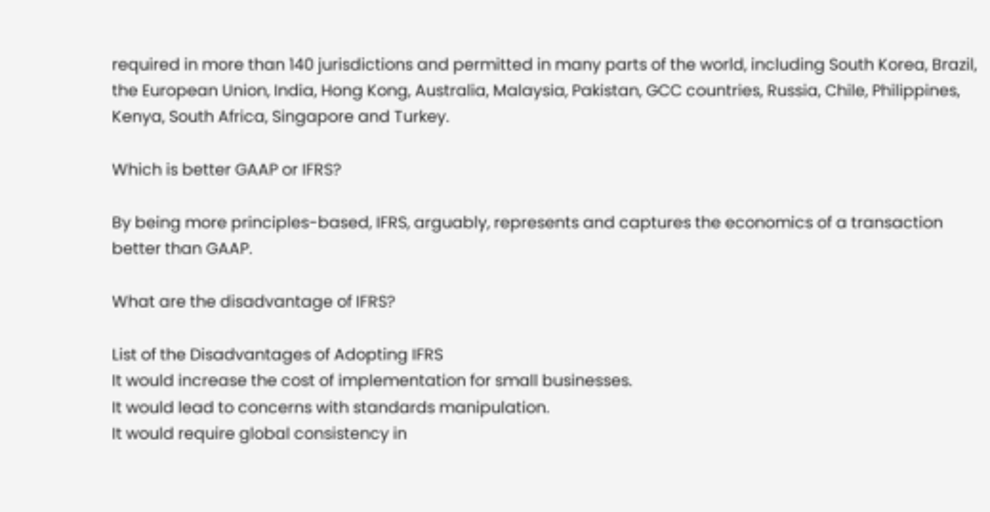required in more than 140 jurisdictions and permitted in many parts of the world, including South Korea, Brazil, the European Union, India, Hong Kong, Australia, Malaysia, Pakistan, GCC countries, Russia, Chile, Philippines, Kenya, South Africa, Singapore and Turkey.

Which is better GAAP or IFRS?

By being more principles-based, IFRS, arguably, represents and captures the economics of a transaction better than GAAP.

What are the disadvantage of IFRS?

List of the Disadvantages of Adopting IFRS
It would increase the cost of implementation for small businesses.
It would lead to concerns with standards manipulation.
It would require global consistency in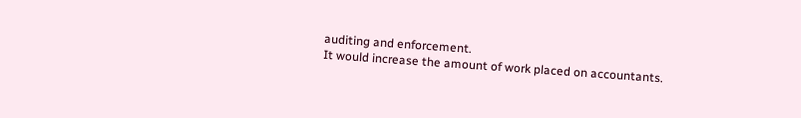auditing and enforcement.
It would increase the amount of work placed on accountants.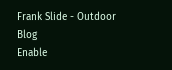Frank Slide - Outdoor Blog
Enable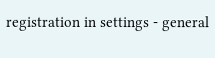registration in settings - general